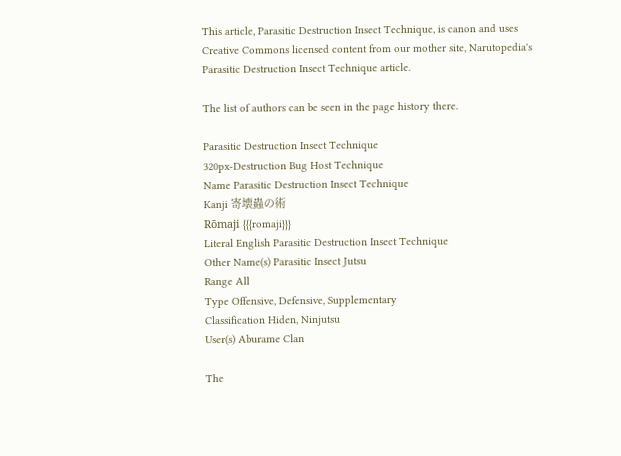This article, Parasitic Destruction Insect Technique, is canon and uses Creative Commons licensed content from our mother site, Narutopedia's Parasitic Destruction Insect Technique article.

The list of authors can be seen in the page history there.

Parasitic Destruction Insect Technique
320px-Destruction Bug Host Technique
Name Parasitic Destruction Insect Technique
Kanji 寄壊蟲の術
Rōmaji {{{romaji}}}
Literal English Parasitic Destruction Insect Technique
Other Name(s) Parasitic Insect Jutsu
Range All
Type Offensive, Defensive, Supplementary
Classification Hiden, Ninjutsu
User(s) Aburame Clan

The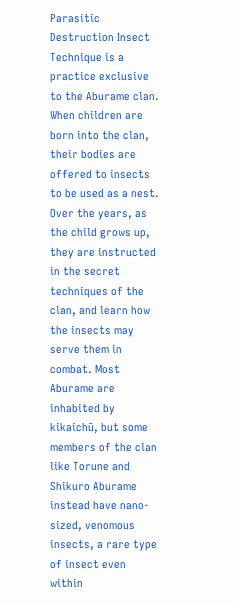Parasitic Destruction Insect Technique is a practice exclusive to the Aburame clan. When children are born into the clan, their bodies are offered to insects to be used as a nest. Over the years, as the child grows up, they are instructed in the secret techniques of the clan, and learn how the insects may serve them in combat. Most Aburame are inhabited by kikaichū, but some members of the clan like Torune and Shikuro Aburame instead have nano-sized, venomous insects, a rare type of insect even within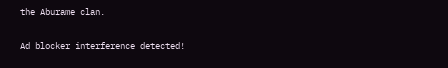the Aburame clan.

Ad blocker interference detected!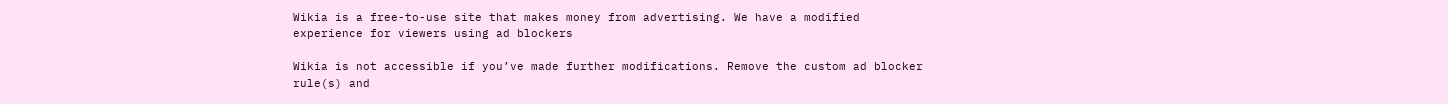Wikia is a free-to-use site that makes money from advertising. We have a modified experience for viewers using ad blockers

Wikia is not accessible if you’ve made further modifications. Remove the custom ad blocker rule(s) and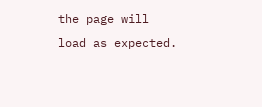the page will load as expected.